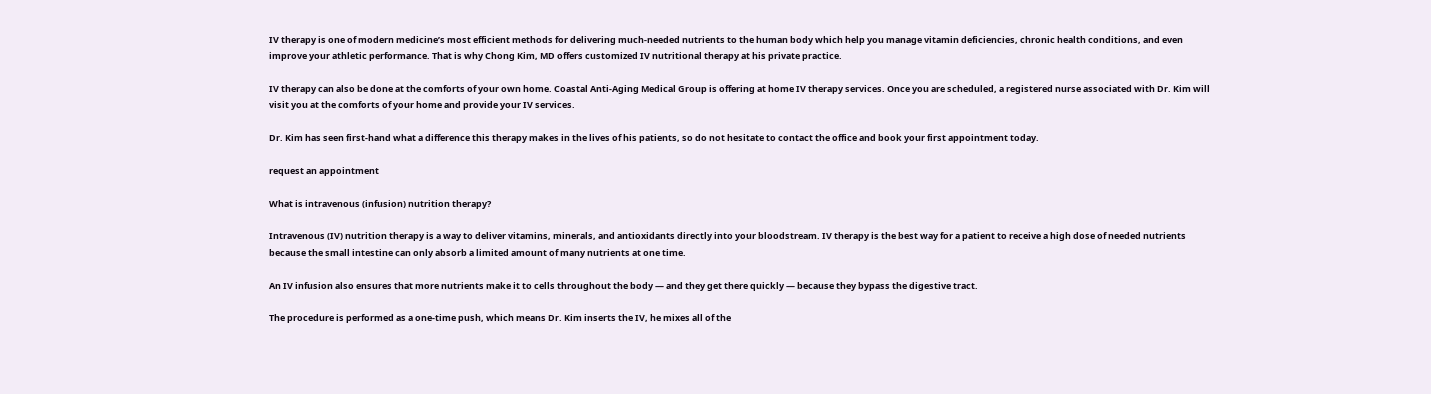IV therapy is one of modern medicine’s most efficient methods for delivering much-needed nutrients to the human body which help you manage vitamin deficiencies, chronic health conditions, and even improve your athletic performance. That is why Chong Kim, MD offers customized IV nutritional therapy at his private practice.

IV therapy can also be done at the comforts of your own home. Coastal Anti-Aging Medical Group is offering at home IV therapy services. Once you are scheduled, a registered nurse associated with Dr. Kim will visit you at the comforts of your home and provide your IV services.

Dr. Kim has seen first-hand what a difference this therapy makes in the lives of his patients, so do not hesitate to contact the office and book your first appointment today.

request an appointment

What is intravenous (infusion) nutrition therapy?

Intravenous (IV) nutrition therapy is a way to deliver vitamins, minerals, and antioxidants directly into your bloodstream. IV therapy is the best way for a patient to receive a high dose of needed nutrients because the small intestine can only absorb a limited amount of many nutrients at one time.

An IV infusion also ensures that more nutrients make it to cells throughout the body — and they get there quickly — because they bypass the digestive tract.

The procedure is performed as a one-time push, which means Dr. Kim inserts the IV, he mixes all of the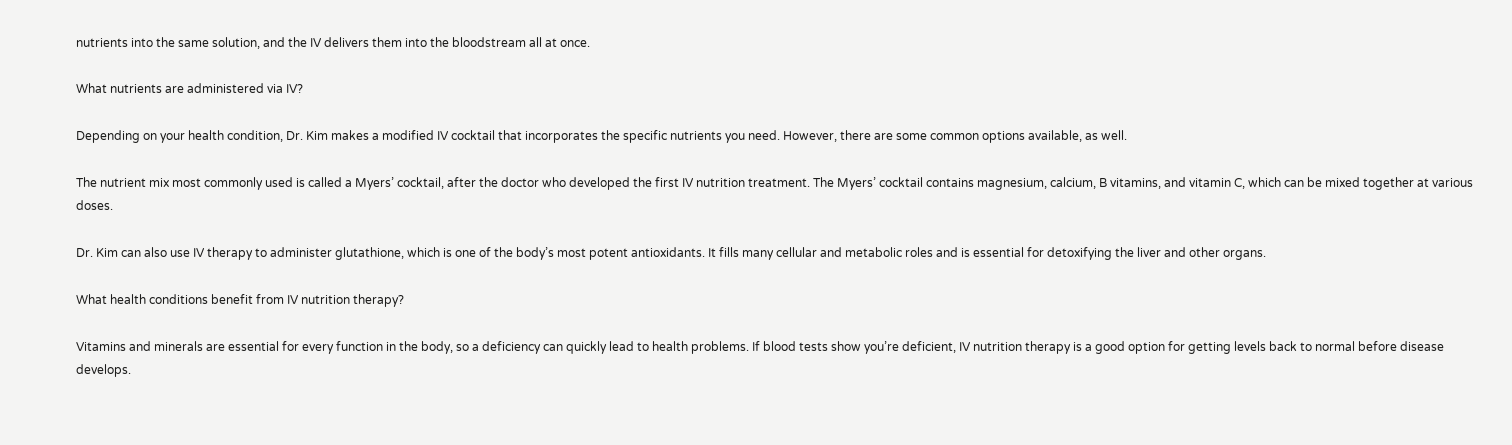nutrients into the same solution, and the IV delivers them into the bloodstream all at once.

What nutrients are administered via IV?

Depending on your health condition, Dr. Kim makes a modified IV cocktail that incorporates the specific nutrients you need. However, there are some common options available, as well.

The nutrient mix most commonly used is called a Myers’ cocktail, after the doctor who developed the first IV nutrition treatment. The Myers’ cocktail contains magnesium, calcium, B vitamins, and vitamin C, which can be mixed together at various doses.

Dr. Kim can also use IV therapy to administer glutathione, which is one of the body’s most potent antioxidants. It fills many cellular and metabolic roles and is essential for detoxifying the liver and other organs.

What health conditions benefit from IV nutrition therapy?

Vitamins and minerals are essential for every function in the body, so a deficiency can quickly lead to health problems. If blood tests show you’re deficient, IV nutrition therapy is a good option for getting levels back to normal before disease develops.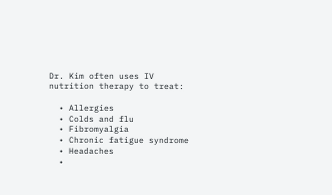Dr. Kim often uses IV nutrition therapy to treat:

  • Allergies
  • Colds and flu
  • Fibromyalgia
  • Chronic fatigue syndrome
  • Headaches
  •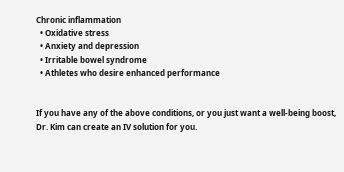Chronic inflammation
  • Oxidative stress
  • Anxiety and depression
  • Irritable bowel syndrome
  • Athletes who desire enhanced performance


If you have any of the above conditions, or you just want a well-being boost, Dr. Kim can create an IV solution for you.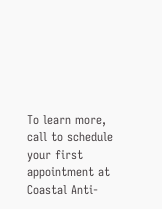To learn more, call to schedule your first appointment at Coastal Anti-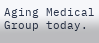Aging Medical Group today.